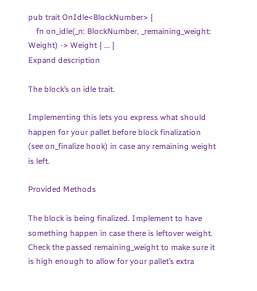pub trait OnIdle<BlockNumber> {
    fn on_idle(_n: BlockNumber, _remaining_weight: Weight) -> Weight { ... }
Expand description

The block’s on idle trait.

Implementing this lets you express what should happen for your pallet before block finalization (see on_finalize hook) in case any remaining weight is left.

Provided Methods

The block is being finalized. Implement to have something happen in case there is leftover weight. Check the passed remaining_weight to make sure it is high enough to allow for your pallet’s extra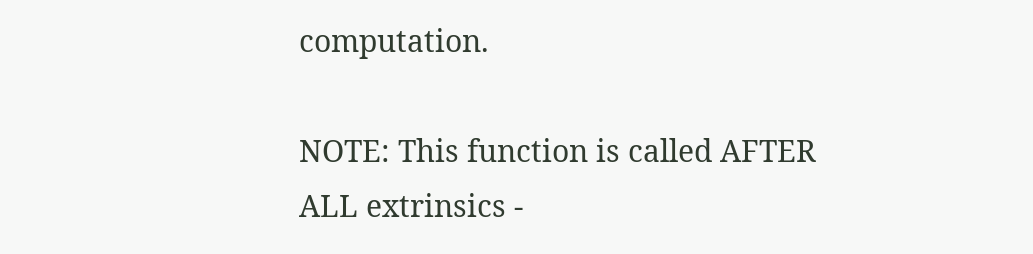computation.

NOTE: This function is called AFTER ALL extrinsics -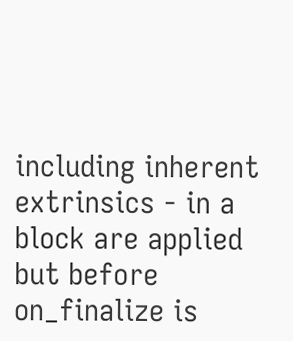including inherent extrinsics - in a block are applied but before on_finalize is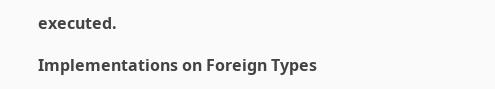executed.

Implementations on Foreign Types